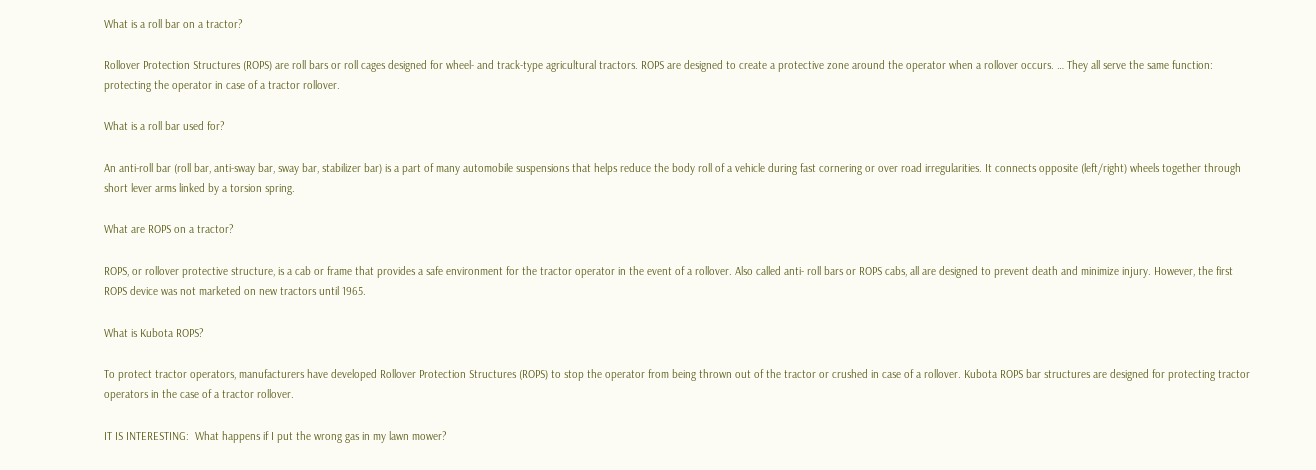What is a roll bar on a tractor?

Rollover Protection Structures (ROPS) are roll bars or roll cages designed for wheel- and track-type agricultural tractors. ROPS are designed to create a protective zone around the operator when a rollover occurs. … They all serve the same function: protecting the operator in case of a tractor rollover.

What is a roll bar used for?

An anti-roll bar (roll bar, anti-sway bar, sway bar, stabilizer bar) is a part of many automobile suspensions that helps reduce the body roll of a vehicle during fast cornering or over road irregularities. It connects opposite (left/right) wheels together through short lever arms linked by a torsion spring.

What are ROPS on a tractor?

ROPS, or rollover protective structure, is a cab or frame that provides a safe environment for the tractor operator in the event of a rollover. Also called anti- roll bars or ROPS cabs, all are designed to prevent death and minimize injury. However, the first ROPS device was not marketed on new tractors until 1965.

What is Kubota ROPS?

To protect tractor operators, manufacturers have developed Rollover Protection Structures (ROPS) to stop the operator from being thrown out of the tractor or crushed in case of a rollover. Kubota ROPS bar structures are designed for protecting tractor operators in the case of a tractor rollover.

IT IS INTERESTING:  What happens if I put the wrong gas in my lawn mower?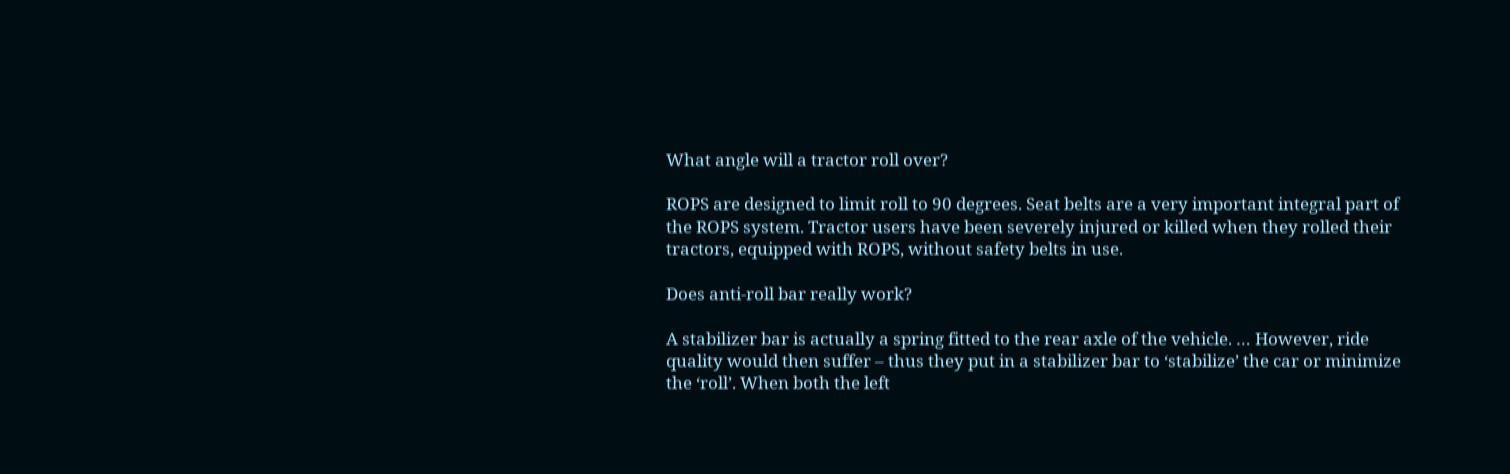What angle will a tractor roll over?

ROPS are designed to limit roll to 90 degrees. Seat belts are a very important integral part of the ROPS system. Tractor users have been severely injured or killed when they rolled their tractors, equipped with ROPS, without safety belts in use.

Does anti-roll bar really work?

A stabilizer bar is actually a spring fitted to the rear axle of the vehicle. … However, ride quality would then suffer – thus they put in a stabilizer bar to ‘stabilize’ the car or minimize the ‘roll’. When both the left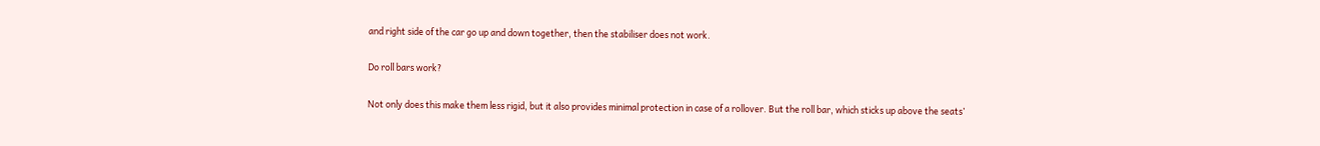and right side of the car go up and down together, then the stabiliser does not work.

Do roll bars work?

Not only does this make them less rigid, but it also provides minimal protection in case of a rollover. But the roll bar, which sticks up above the seats’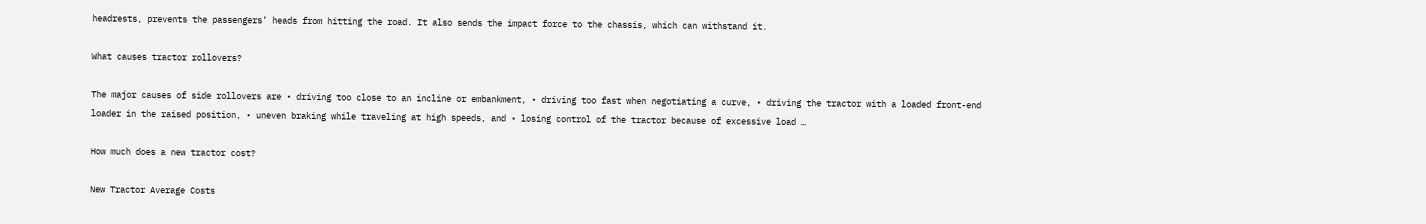headrests, prevents the passengers’ heads from hitting the road. It also sends the impact force to the chassis, which can withstand it.

What causes tractor rollovers?

The major causes of side rollovers are • driving too close to an incline or embankment, • driving too fast when negotiating a curve, • driving the tractor with a loaded front-end loader in the raised position, • uneven braking while traveling at high speeds, and • losing control of the tractor because of excessive load …

How much does a new tractor cost?

New Tractor Average Costs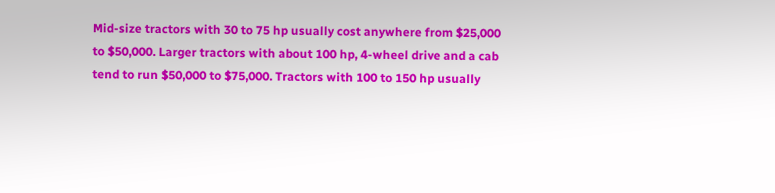Mid-size tractors with 30 to 75 hp usually cost anywhere from $25,000 to $50,000. Larger tractors with about 100 hp, 4-wheel drive and a cab tend to run $50,000 to $75,000. Tractors with 100 to 150 hp usually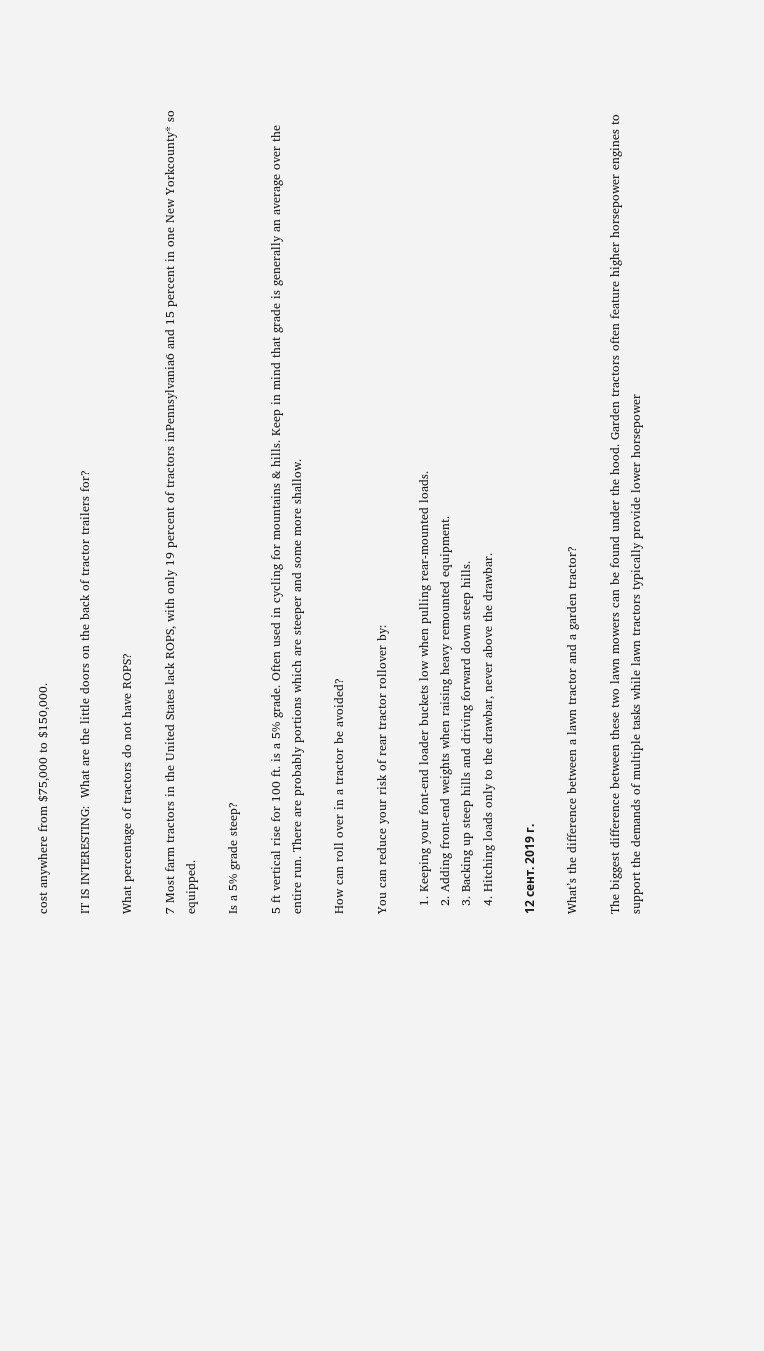cost anywhere from $75,000 to $150,000.

IT IS INTERESTING:  What are the little doors on the back of tractor trailers for?

What percentage of tractors do not have ROPS?

7 Most farm tractors in the United States lack ROPS, with only 19 percent of tractors inPennsylvania6 and 15 percent in one New Yorkcounty* so equipped.

Is a 5% grade steep?

5 ft vertical rise for 100 ft. is a 5% grade. Often used in cycling for mountains & hills. Keep in mind that grade is generally an average over the entire run. There are probably portions which are steeper and some more shallow.

How can roll over in a tractor be avoided?

You can reduce your risk of rear tractor rollover by:

  1. Keeping your font-end loader buckets low when pulling rear-mounted loads.
  2. Adding front-end weights when raising heavy remounted equipment.
  3. Backing up steep hills and driving forward down steep hills.
  4. Hitching loads only to the drawbar, never above the drawbar.

12 сент. 2019 г.

What’s the difference between a lawn tractor and a garden tractor?

The biggest difference between these two lawn mowers can be found under the hood. Garden tractors often feature higher horsepower engines to support the demands of multiple tasks while lawn tractors typically provide lower horsepower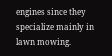engines since they specialize mainly in lawn mowing.